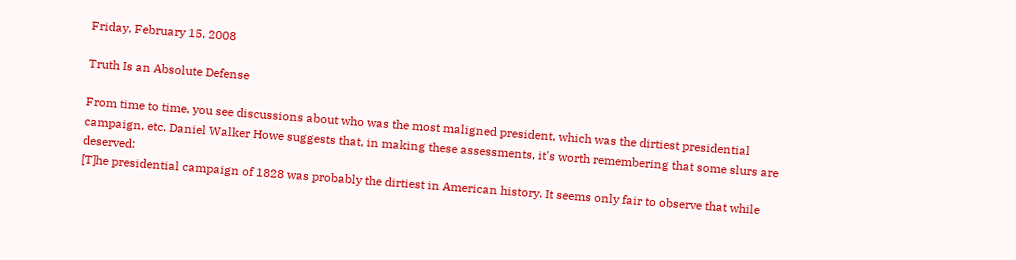Friday, February 15, 2008

Truth Is an Absolute Defense

From time to time, you see discussions about who was the most maligned president, which was the dirtiest presidential campaign, etc. Daniel Walker Howe suggests that, in making these assessments, it's worth remembering that some slurs are deserved:
[T]he presidential campaign of 1828 was probably the dirtiest in American history. It seems only fair to observe that while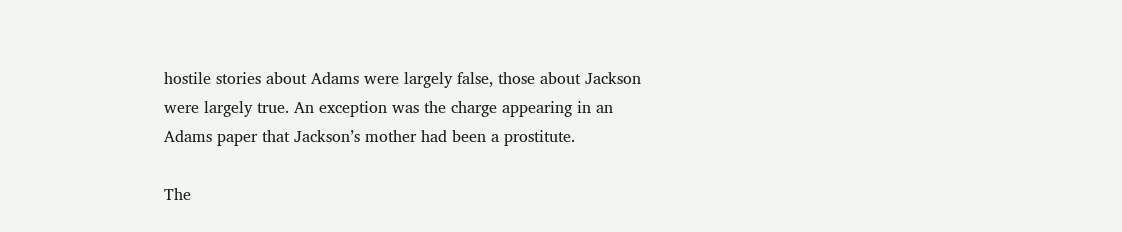hostile stories about Adams were largely false, those about Jackson were largely true. An exception was the charge appearing in an Adams paper that Jackson’s mother had been a prostitute.

The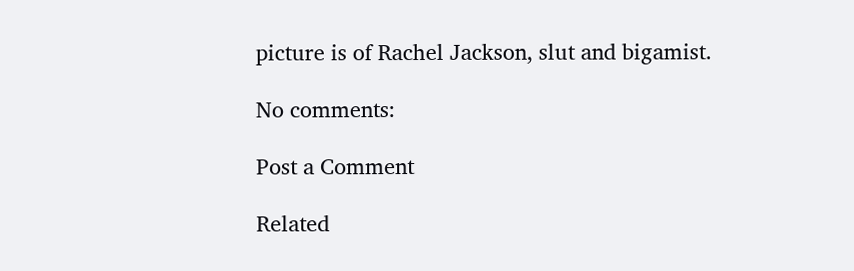picture is of Rachel Jackson, slut and bigamist.

No comments:

Post a Comment

Related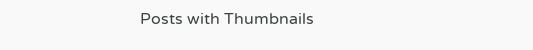Posts with Thumbnails